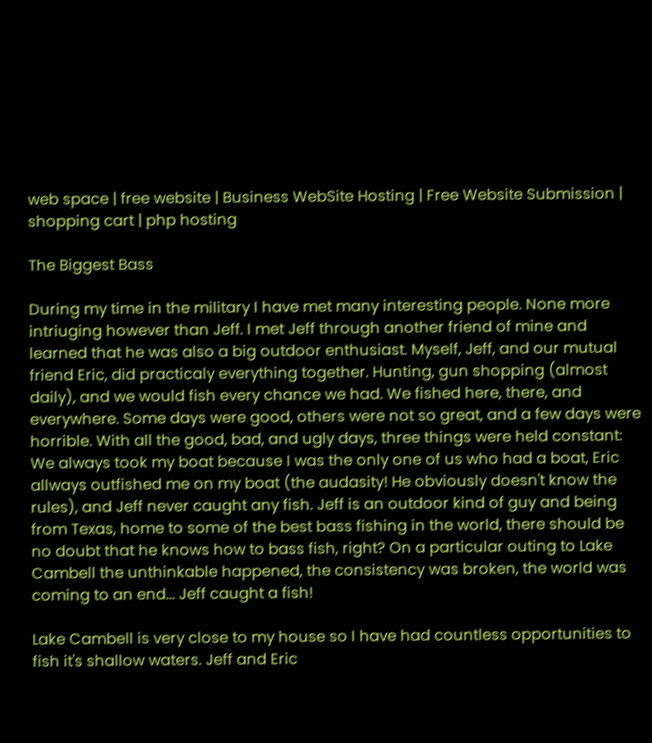web space | free website | Business WebSite Hosting | Free Website Submission | shopping cart | php hosting

The Biggest Bass

During my time in the military I have met many interesting people. None more intriuging however than Jeff. I met Jeff through another friend of mine and learned that he was also a big outdoor enthusiast. Myself, Jeff, and our mutual friend Eric, did practicaly everything together. Hunting, gun shopping (almost daily), and we would fish every chance we had. We fished here, there, and everywhere. Some days were good, others were not so great, and a few days were horrible. With all the good, bad, and ugly days, three things were held constant: We always took my boat because I was the only one of us who had a boat, Eric allways outfished me on my boat (the audasity! He obviously doesn't know the rules), and Jeff never caught any fish. Jeff is an outdoor kind of guy and being from Texas, home to some of the best bass fishing in the world, there should be no doubt that he knows how to bass fish, right? On a particular outing to Lake Cambell the unthinkable happened, the consistency was broken, the world was coming to an end... Jeff caught a fish!

Lake Cambell is very close to my house so I have had countless opportunities to fish it's shallow waters. Jeff and Eric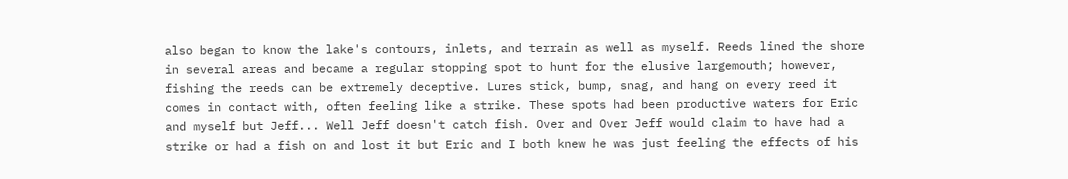also began to know the lake's contours, inlets, and terrain as well as myself. Reeds lined the shore in several areas and became a regular stopping spot to hunt for the elusive largemouth; however, fishing the reeds can be extremely deceptive. Lures stick, bump, snag, and hang on every reed it comes in contact with, often feeling like a strike. These spots had been productive waters for Eric and myself but Jeff... Well Jeff doesn't catch fish. Over and Over Jeff would claim to have had a strike or had a fish on and lost it but Eric and I both knew he was just feeling the effects of his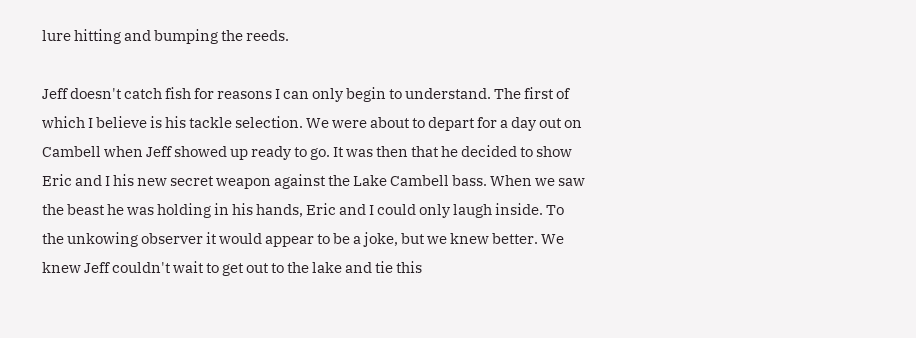lure hitting and bumping the reeds.

Jeff doesn't catch fish for reasons I can only begin to understand. The first of which I believe is his tackle selection. We were about to depart for a day out on Cambell when Jeff showed up ready to go. It was then that he decided to show Eric and I his new secret weapon against the Lake Cambell bass. When we saw the beast he was holding in his hands, Eric and I could only laugh inside. To the unkowing observer it would appear to be a joke, but we knew better. We knew Jeff couldn't wait to get out to the lake and tie this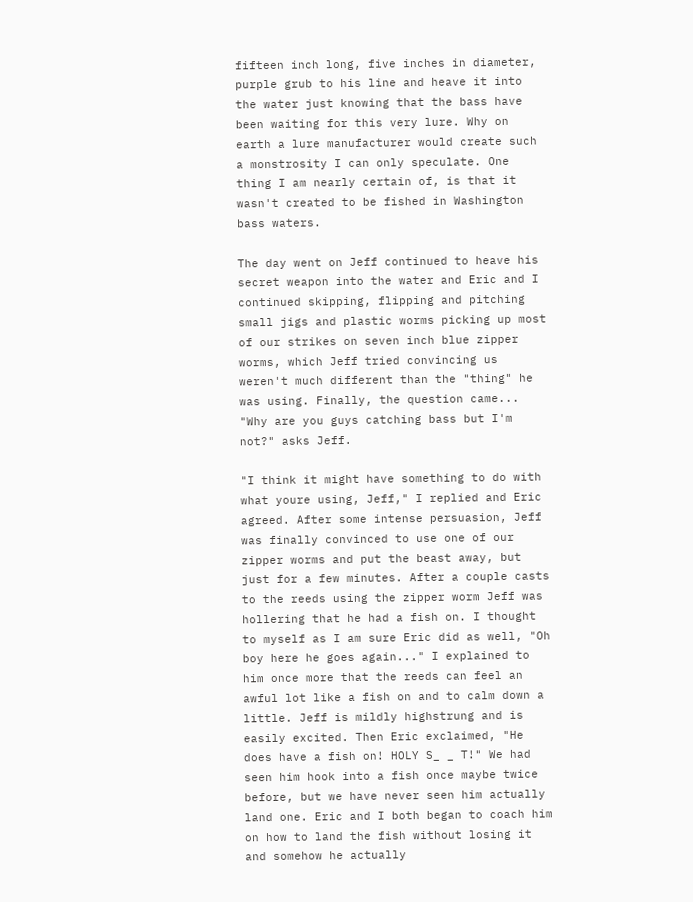fifteen inch long, five inches in diameter, purple grub to his line and heave it into the water just knowing that the bass have been waiting for this very lure. Why on earth a lure manufacturer would create such a monstrosity I can only speculate. One thing I am nearly certain of, is that it wasn't created to be fished in Washington bass waters.

The day went on Jeff continued to heave his secret weapon into the water and Eric and I continued skipping, flipping and pitching small jigs and plastic worms picking up most of our strikes on seven inch blue zipper worms, which Jeff tried convincing us weren't much different than the "thing" he was using. Finally, the question came... "Why are you guys catching bass but I'm not?" asks Jeff.

"I think it might have something to do with what youre using, Jeff," I replied and Eric agreed. After some intense persuasion, Jeff was finally convinced to use one of our zipper worms and put the beast away, but just for a few minutes. After a couple casts to the reeds using the zipper worm Jeff was hollering that he had a fish on. I thought to myself as I am sure Eric did as well, "Oh boy here he goes again..." I explained to him once more that the reeds can feel an awful lot like a fish on and to calm down a little. Jeff is mildly highstrung and is easily excited. Then Eric exclaimed, "He does have a fish on! HOLY S_ _ T!" We had seen him hook into a fish once maybe twice before, but we have never seen him actually land one. Eric and I both began to coach him on how to land the fish without losing it and somehow he actually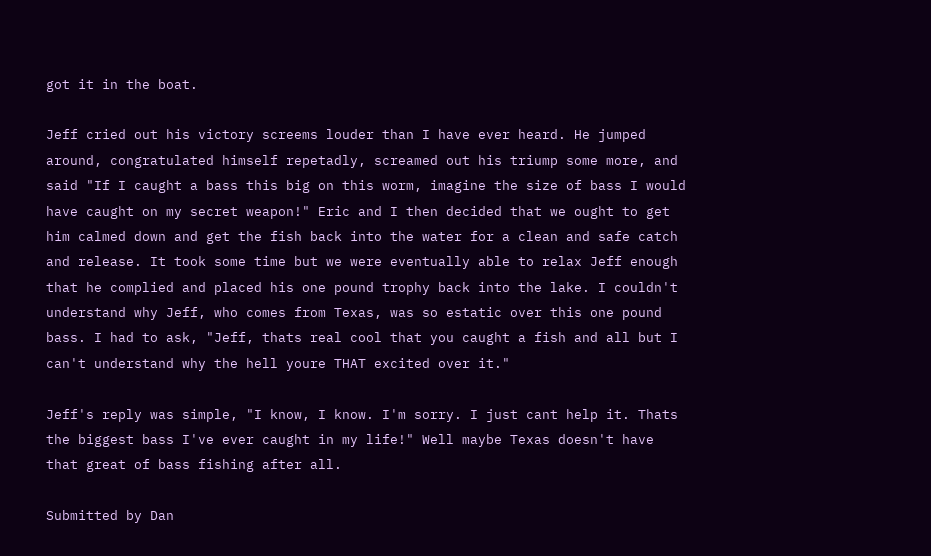got it in the boat.

Jeff cried out his victory screems louder than I have ever heard. He jumped around, congratulated himself repetadly, screamed out his triump some more, and said "If I caught a bass this big on this worm, imagine the size of bass I would have caught on my secret weapon!" Eric and I then decided that we ought to get him calmed down and get the fish back into the water for a clean and safe catch and release. It took some time but we were eventually able to relax Jeff enough that he complied and placed his one pound trophy back into the lake. I couldn't understand why Jeff, who comes from Texas, was so estatic over this one pound bass. I had to ask, "Jeff, thats real cool that you caught a fish and all but I can't understand why the hell youre THAT excited over it."

Jeff's reply was simple, "I know, I know. I'm sorry. I just cant help it. Thats the biggest bass I've ever caught in my life!" Well maybe Texas doesn't have that great of bass fishing after all.

Submitted by Dan